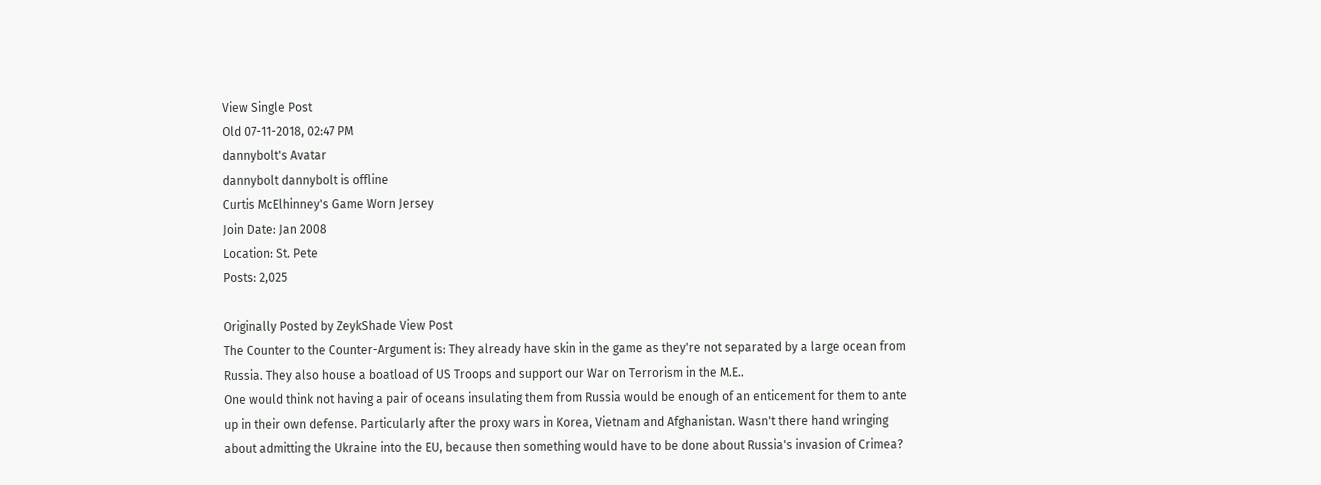View Single Post
Old 07-11-2018, 02:47 PM
dannybolt's Avatar
dannybolt dannybolt is offline
Curtis McElhinney's Game Worn Jersey
Join Date: Jan 2008
Location: St. Pete
Posts: 2,025

Originally Posted by ZeykShade View Post
The Counter to the Counter-Argument is: They already have skin in the game as they're not separated by a large ocean from Russia. They also house a boatload of US Troops and support our War on Terrorism in the M.E..
One would think not having a pair of oceans insulating them from Russia would be enough of an enticement for them to ante up in their own defense. Particularly after the proxy wars in Korea, Vietnam and Afghanistan. Wasn't there hand wringing about admitting the Ukraine into the EU, because then something would have to be done about Russia's invasion of Crimea?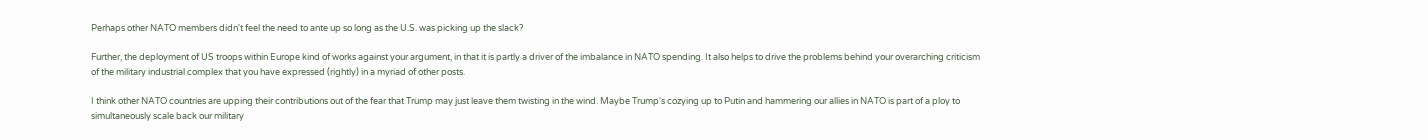Perhaps other NATO members didn't feel the need to ante up so long as the U.S. was picking up the slack?

Further, the deployment of US troops within Europe kind of works against your argument, in that it is partly a driver of the imbalance in NATO spending. It also helps to drive the problems behind your overarching criticism of the military industrial complex that you have expressed (rightly) in a myriad of other posts.

I think other NATO countries are upping their contributions out of the fear that Trump may just leave them twisting in the wind. Maybe Trump's cozying up to Putin and hammering our allies in NATO is part of a ploy to simultaneously scale back our military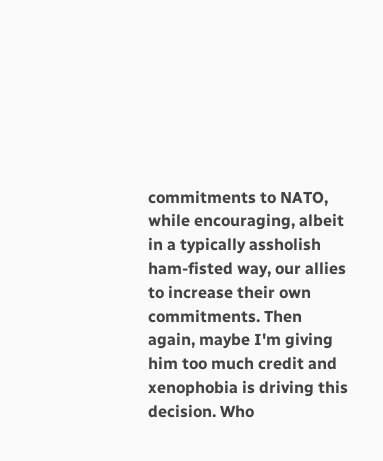commitments to NATO, while encouraging, albeit in a typically assholish ham-fisted way, our allies to increase their own commitments. Then again, maybe I'm giving him too much credit and xenophobia is driving this decision. Who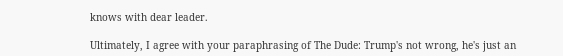knows with dear leader.

Ultimately, I agree with your paraphrasing of The Dude: Trump's not wrong, he's just an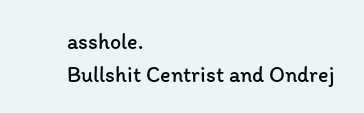asshole.
Bullshit Centrist and Ondrej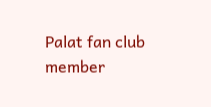Palat fan club member